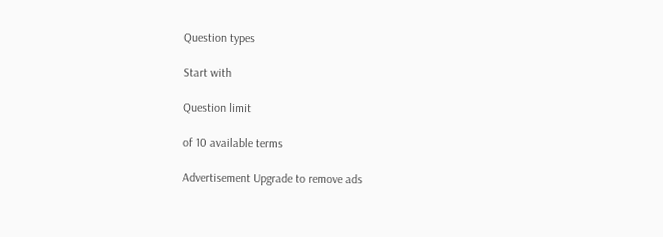Question types

Start with

Question limit

of 10 available terms

Advertisement Upgrade to remove ads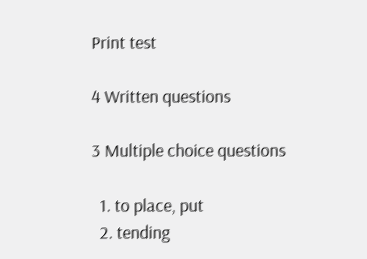Print test

4 Written questions

3 Multiple choice questions

  1. to place, put
  2. tending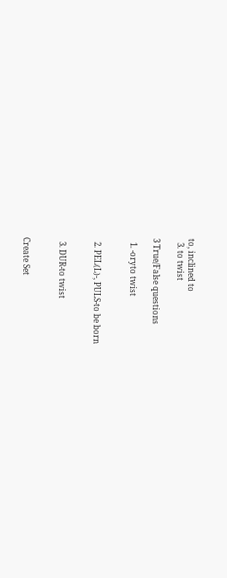to, inclined to
  3. to twist

3 True/False questions

  1. -oryto twist


  2. PEL(L)-, PULS-to be born


  3. DUR-to twist


Create Set